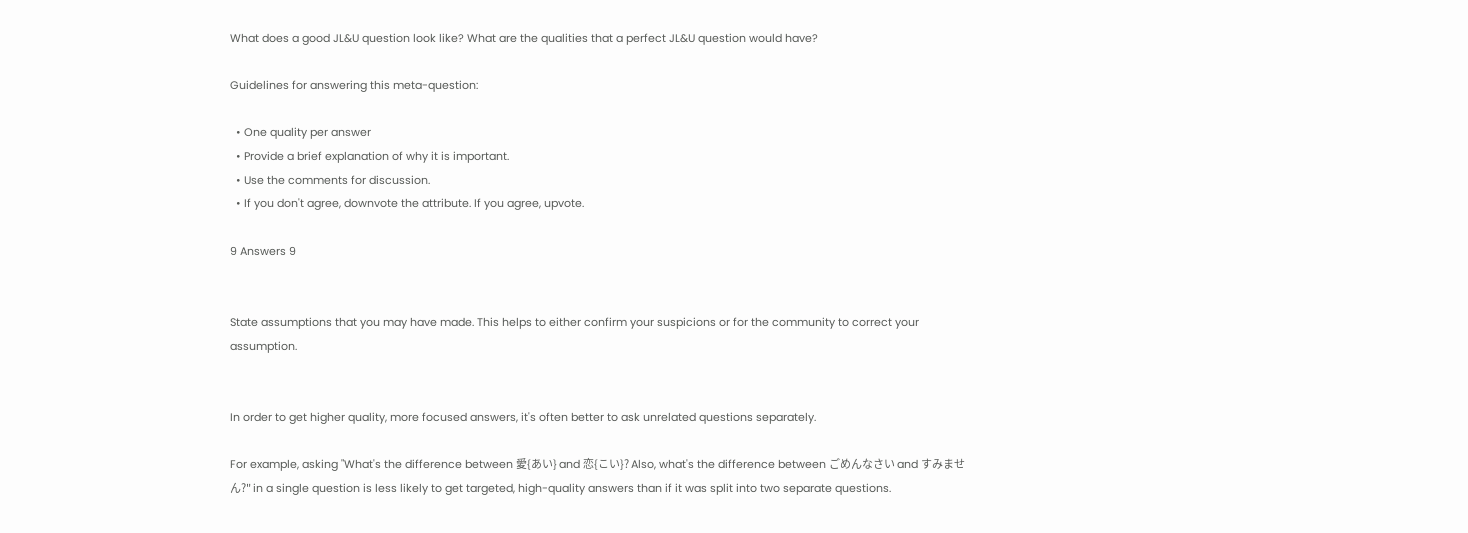What does a good JL&U question look like? What are the qualities that a perfect JL&U question would have?

Guidelines for answering this meta-question:

  • One quality per answer
  • Provide a brief explanation of why it is important.
  • Use the comments for discussion.
  • If you don't agree, downvote the attribute. If you agree, upvote.

9 Answers 9


State assumptions that you may have made. This helps to either confirm your suspicions or for the community to correct your assumption.


In order to get higher quality, more focused answers, it's often better to ask unrelated questions separately.

For example, asking "What's the difference between 愛{あい} and 恋{こい}? Also, what's the difference between ごめんなさい and すみません?" in a single question is less likely to get targeted, high-quality answers than if it was split into two separate questions.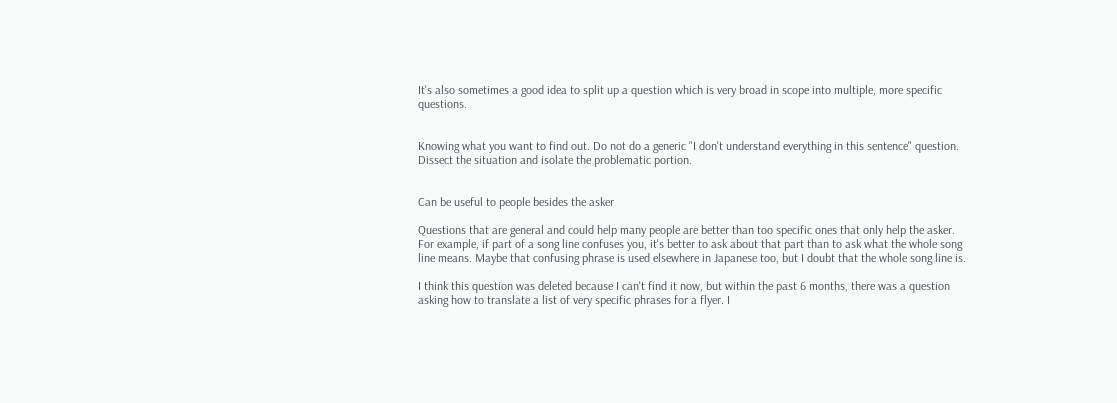It's also sometimes a good idea to split up a question which is very broad in scope into multiple, more specific questions.


Knowing what you want to find out. Do not do a generic "I don't understand everything in this sentence" question. Dissect the situation and isolate the problematic portion.


Can be useful to people besides the asker

Questions that are general and could help many people are better than too specific ones that only help the asker. For example, if part of a song line confuses you, it's better to ask about that part than to ask what the whole song line means. Maybe that confusing phrase is used elsewhere in Japanese too, but I doubt that the whole song line is.

I think this question was deleted because I can't find it now, but within the past 6 months, there was a question asking how to translate a list of very specific phrases for a flyer. I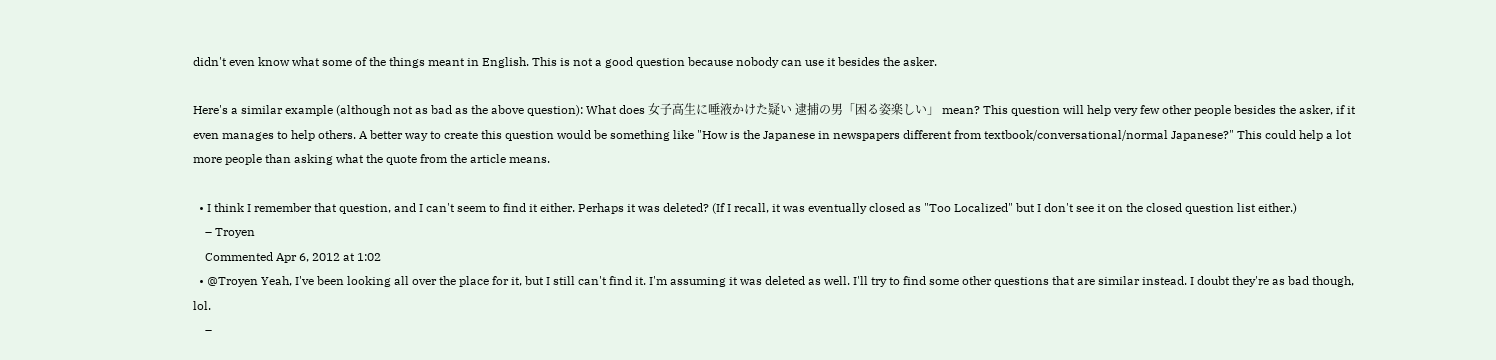didn't even know what some of the things meant in English. This is not a good question because nobody can use it besides the asker.

Here's a similar example (although not as bad as the above question): What does 女子高生に唾液かけた疑い 逮捕の男「困る姿楽しい」 mean? This question will help very few other people besides the asker, if it even manages to help others. A better way to create this question would be something like "How is the Japanese in newspapers different from textbook/conversational/normal Japanese?" This could help a lot more people than asking what the quote from the article means.

  • I think I remember that question, and I can't seem to find it either. Perhaps it was deleted? (If I recall, it was eventually closed as "Too Localized" but I don't see it on the closed question list either.)
    – Troyen
    Commented Apr 6, 2012 at 1:02
  • @Troyen Yeah, I've been looking all over the place for it, but I still can't find it. I'm assuming it was deleted as well. I'll try to find some other questions that are similar instead. I doubt they're as bad though, lol.
    –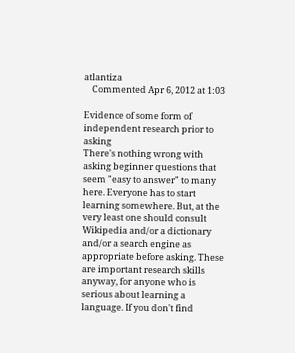atlantiza
    Commented Apr 6, 2012 at 1:03

Evidence of some form of independent research prior to asking
There's nothing wrong with asking beginner questions that seem "easy to answer" to many here. Everyone has to start learning somewhere. But, at the very least one should consult Wikipedia and/or a dictionary and/or a search engine as appropriate before asking. These are important research skills anyway, for anyone who is serious about learning a language. If you don't find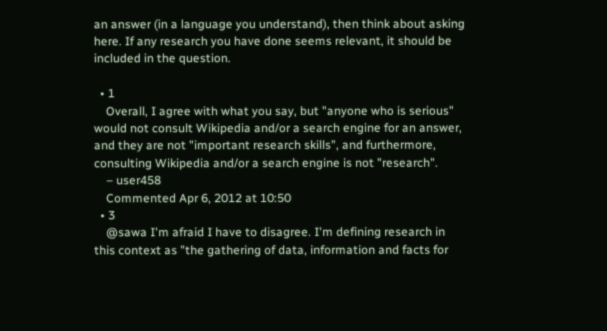an answer (in a language you understand), then think about asking here. If any research you have done seems relevant, it should be included in the question.

  • 1
    Overall, I agree with what you say, but "anyone who is serious" would not consult Wikipedia and/or a search engine for an answer, and they are not "important research skills", and furthermore, consulting Wikipedia and/or a search engine is not "research".
    – user458
    Commented Apr 6, 2012 at 10:50
  • 3
    @sawa I'm afraid I have to disagree. I'm defining research in this context as "the gathering of data, information and facts for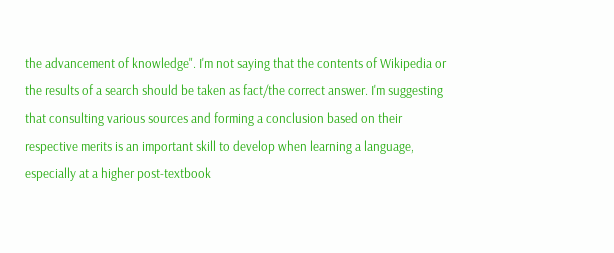the advancement of knowledge". I'm not saying that the contents of Wikipedia or the results of a search should be taken as fact/the correct answer. I'm suggesting that consulting various sources and forming a conclusion based on their respective merits is an important skill to develop when learning a language, especially at a higher post-textbook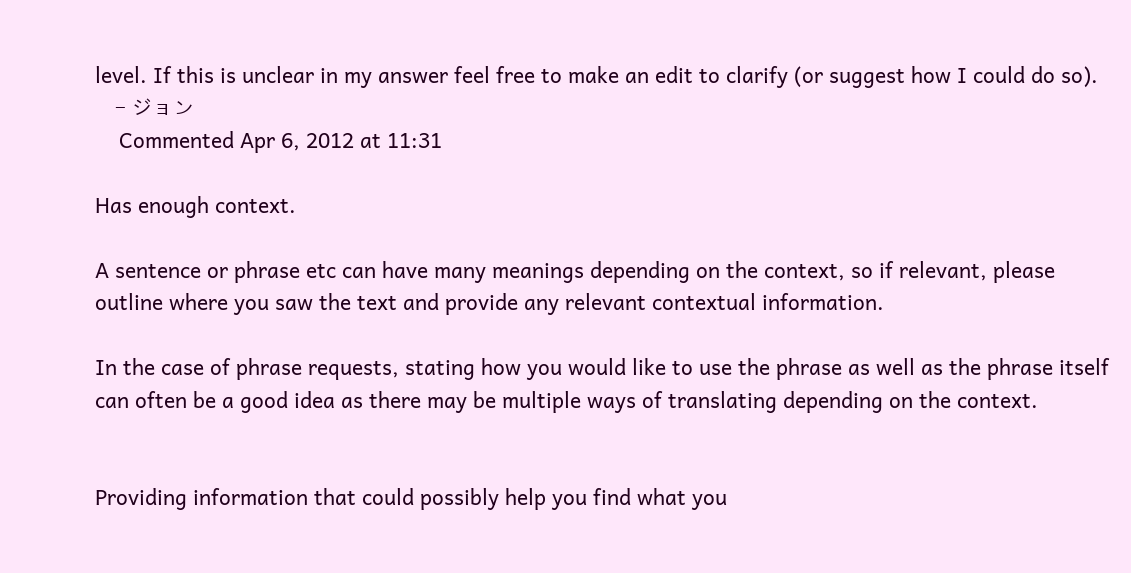level. If this is unclear in my answer feel free to make an edit to clarify (or suggest how I could do so).
    – ジョン
    Commented Apr 6, 2012 at 11:31

Has enough context.

A sentence or phrase etc can have many meanings depending on the context, so if relevant, please outline where you saw the text and provide any relevant contextual information.

In the case of phrase requests, stating how you would like to use the phrase as well as the phrase itself can often be a good idea as there may be multiple ways of translating depending on the context.


Providing information that could possibly help you find what you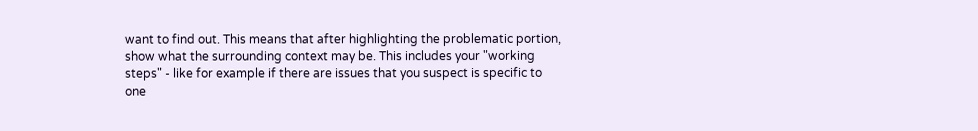want to find out. This means that after highlighting the problematic portion, show what the surrounding context may be. This includes your "working steps" - like for example if there are issues that you suspect is specific to one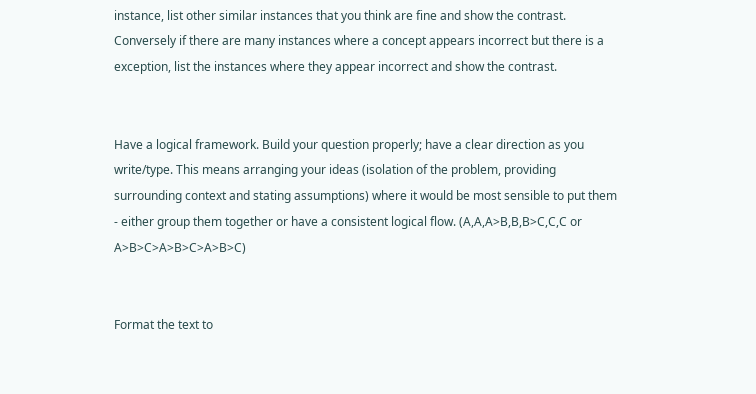instance, list other similar instances that you think are fine and show the contrast. Conversely if there are many instances where a concept appears incorrect but there is a exception, list the instances where they appear incorrect and show the contrast.


Have a logical framework. Build your question properly; have a clear direction as you write/type. This means arranging your ideas (isolation of the problem, providing surrounding context and stating assumptions) where it would be most sensible to put them - either group them together or have a consistent logical flow. (A,A,A>B,B,B>C,C,C or A>B>C>A>B>C>A>B>C)


Format the text to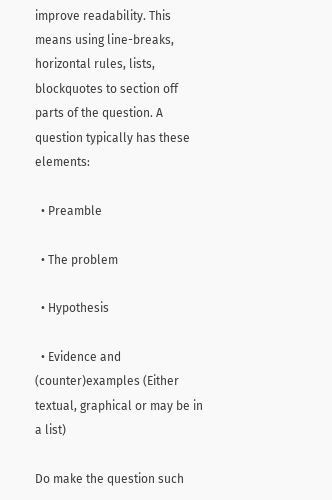improve readability. This means using line-breaks, horizontal rules, lists, blockquotes to section off parts of the question. A question typically has these elements:

  • Preamble

  • The problem

  • Hypothesis

  • Evidence and (counter)examples (Either textual, graphical or may be in a list)

Do make the question such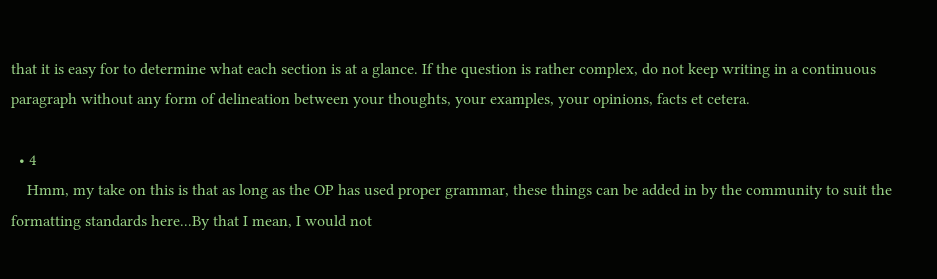that it is easy for to determine what each section is at a glance. If the question is rather complex, do not keep writing in a continuous paragraph without any form of delineation between your thoughts, your examples, your opinions, facts et cetera.

  • 4
    Hmm, my take on this is that as long as the OP has used proper grammar, these things can be added in by the community to suit the formatting standards here...By that I mean, I would not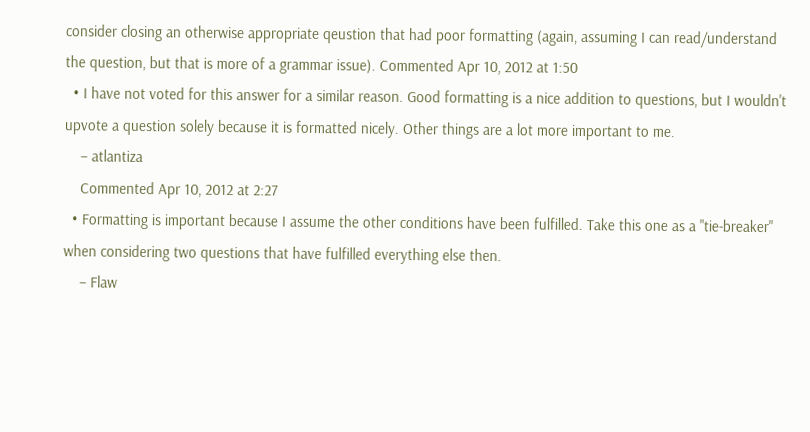consider closing an otherwise appropriate qeustion that had poor formatting (again, assuming I can read/understand the question, but that is more of a grammar issue). Commented Apr 10, 2012 at 1:50
  • I have not voted for this answer for a similar reason. Good formatting is a nice addition to questions, but I wouldn't upvote a question solely because it is formatted nicely. Other things are a lot more important to me.
    – atlantiza
    Commented Apr 10, 2012 at 2:27
  • Formatting is important because I assume the other conditions have been fulfilled. Take this one as a "tie-breaker" when considering two questions that have fulfilled everything else then.
    – Flaw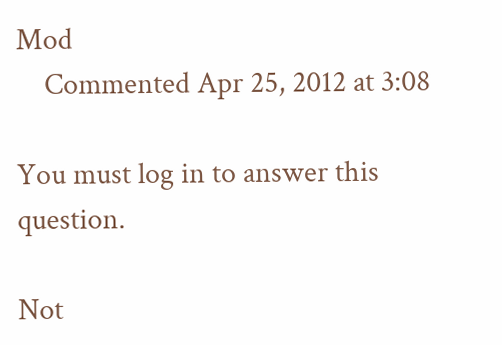Mod
    Commented Apr 25, 2012 at 3:08

You must log in to answer this question.

Not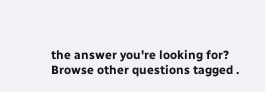the answer you're looking for? Browse other questions tagged .